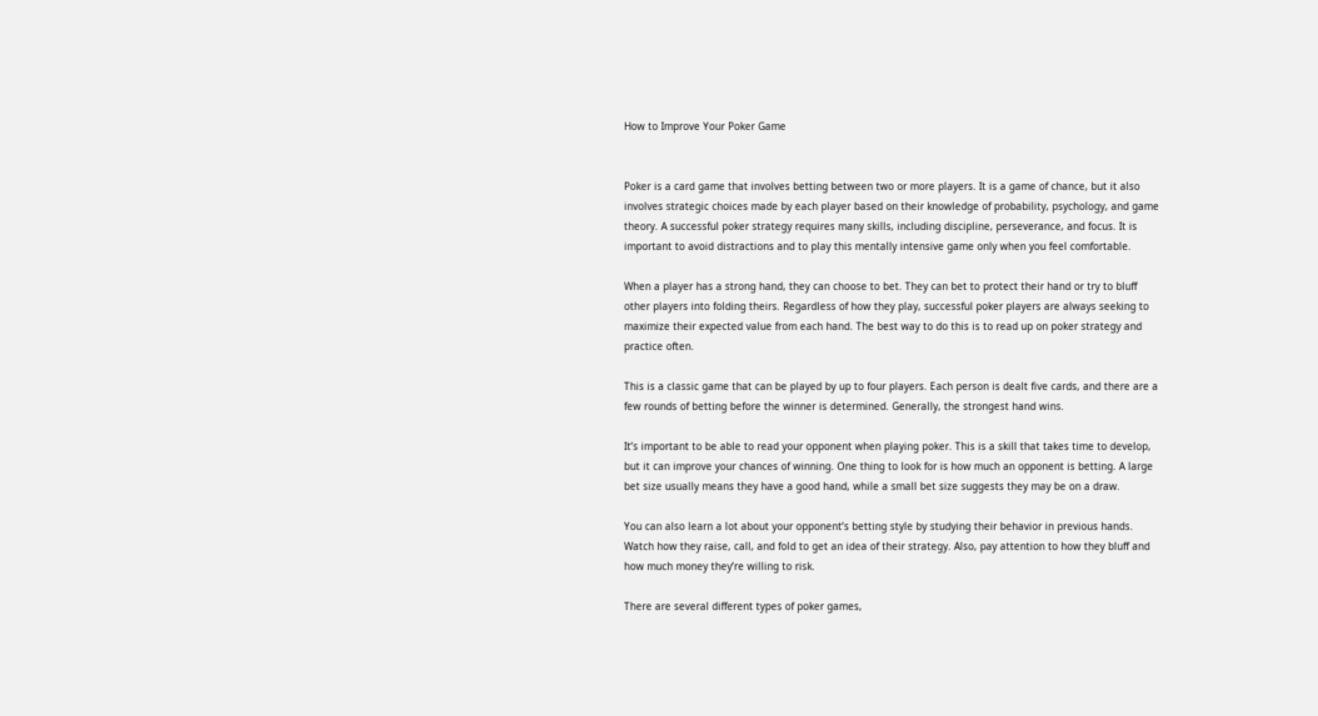How to Improve Your Poker Game


Poker is a card game that involves betting between two or more players. It is a game of chance, but it also involves strategic choices made by each player based on their knowledge of probability, psychology, and game theory. A successful poker strategy requires many skills, including discipline, perseverance, and focus. It is important to avoid distractions and to play this mentally intensive game only when you feel comfortable.

When a player has a strong hand, they can choose to bet. They can bet to protect their hand or try to bluff other players into folding theirs. Regardless of how they play, successful poker players are always seeking to maximize their expected value from each hand. The best way to do this is to read up on poker strategy and practice often.

This is a classic game that can be played by up to four players. Each person is dealt five cards, and there are a few rounds of betting before the winner is determined. Generally, the strongest hand wins.

It’s important to be able to read your opponent when playing poker. This is a skill that takes time to develop, but it can improve your chances of winning. One thing to look for is how much an opponent is betting. A large bet size usually means they have a good hand, while a small bet size suggests they may be on a draw.

You can also learn a lot about your opponent’s betting style by studying their behavior in previous hands. Watch how they raise, call, and fold to get an idea of their strategy. Also, pay attention to how they bluff and how much money they’re willing to risk.

There are several different types of poker games,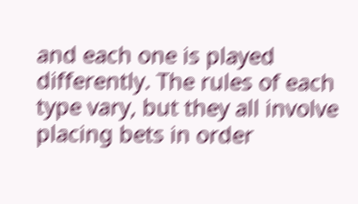and each one is played differently. The rules of each type vary, but they all involve placing bets in order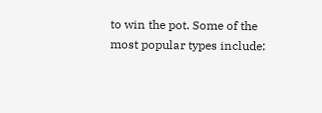to win the pot. Some of the most popular types include: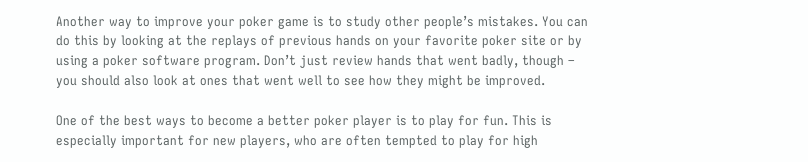Another way to improve your poker game is to study other people’s mistakes. You can do this by looking at the replays of previous hands on your favorite poker site or by using a poker software program. Don’t just review hands that went badly, though – you should also look at ones that went well to see how they might be improved.

One of the best ways to become a better poker player is to play for fun. This is especially important for new players, who are often tempted to play for high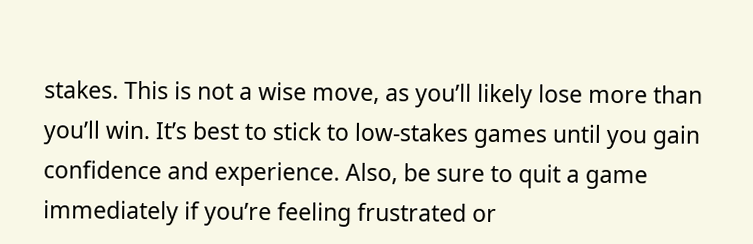stakes. This is not a wise move, as you’ll likely lose more than you’ll win. It’s best to stick to low-stakes games until you gain confidence and experience. Also, be sure to quit a game immediately if you’re feeling frustrated or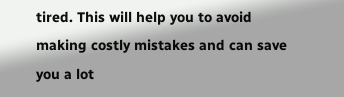tired. This will help you to avoid making costly mistakes and can save you a lot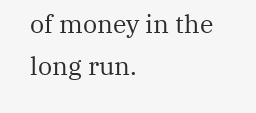of money in the long run.